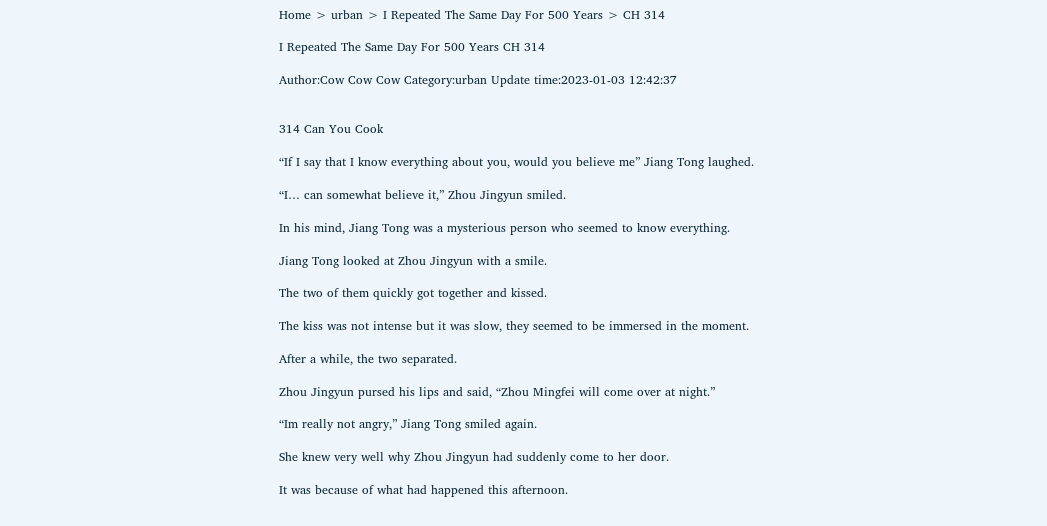Home > urban > I Repeated The Same Day For 500 Years > CH 314

I Repeated The Same Day For 500 Years CH 314

Author:Cow Cow Cow Category:urban Update time:2023-01-03 12:42:37


314 Can You Cook

“If I say that I know everything about you, would you believe me” Jiang Tong laughed.

“I… can somewhat believe it,” Zhou Jingyun smiled.

In his mind, Jiang Tong was a mysterious person who seemed to know everything.

Jiang Tong looked at Zhou Jingyun with a smile.

The two of them quickly got together and kissed.

The kiss was not intense but it was slow, they seemed to be immersed in the moment.

After a while, the two separated.

Zhou Jingyun pursed his lips and said, “Zhou Mingfei will come over at night.”

“Im really not angry,” Jiang Tong smiled again.

She knew very well why Zhou Jingyun had suddenly come to her door.

It was because of what had happened this afternoon.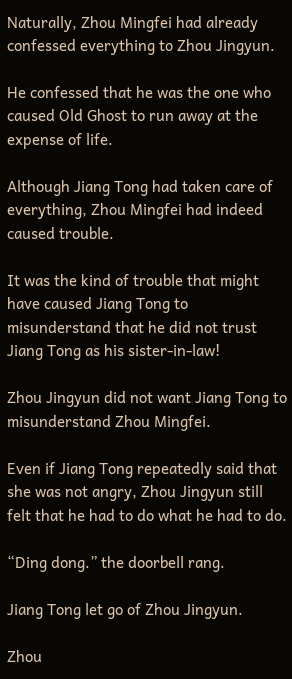Naturally, Zhou Mingfei had already confessed everything to Zhou Jingyun.

He confessed that he was the one who caused Old Ghost to run away at the expense of life.

Although Jiang Tong had taken care of everything, Zhou Mingfei had indeed caused trouble.

It was the kind of trouble that might have caused Jiang Tong to misunderstand that he did not trust Jiang Tong as his sister-in-law!

Zhou Jingyun did not want Jiang Tong to misunderstand Zhou Mingfei.

Even if Jiang Tong repeatedly said that she was not angry, Zhou Jingyun still felt that he had to do what he had to do.

“Ding dong.” the doorbell rang.

Jiang Tong let go of Zhou Jingyun.

Zhou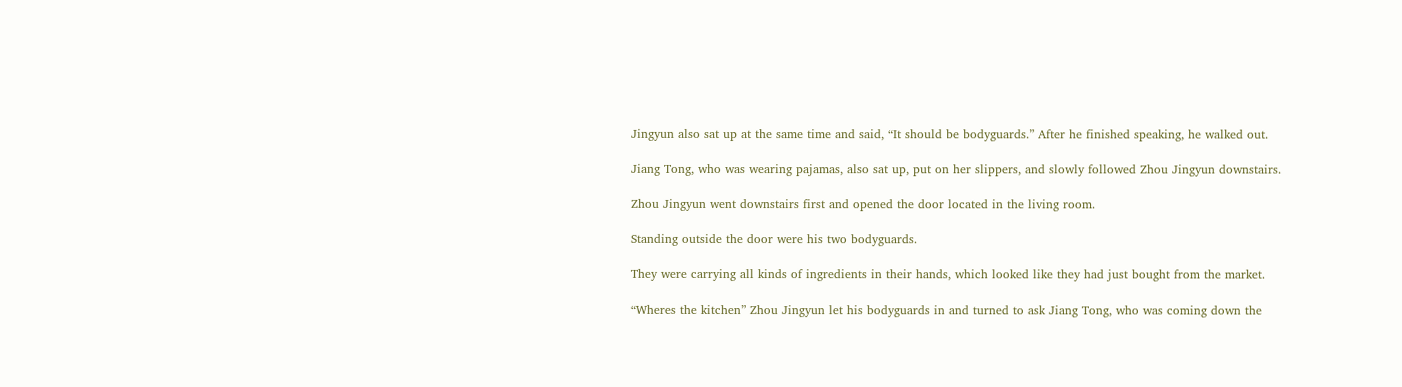Jingyun also sat up at the same time and said, “It should be bodyguards.” After he finished speaking, he walked out.

Jiang Tong, who was wearing pajamas, also sat up, put on her slippers, and slowly followed Zhou Jingyun downstairs.

Zhou Jingyun went downstairs first and opened the door located in the living room.

Standing outside the door were his two bodyguards.

They were carrying all kinds of ingredients in their hands, which looked like they had just bought from the market.

“Wheres the kitchen” Zhou Jingyun let his bodyguards in and turned to ask Jiang Tong, who was coming down the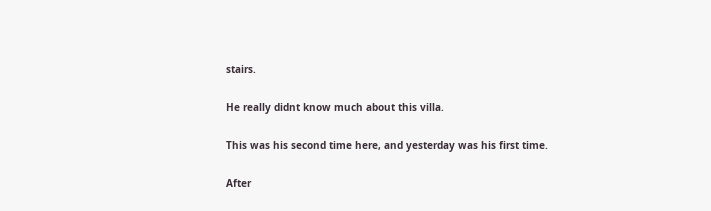stairs.

He really didnt know much about this villa.

This was his second time here, and yesterday was his first time.

After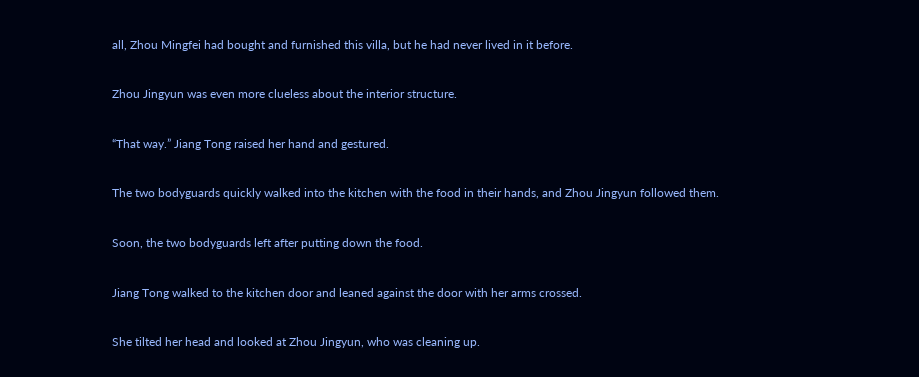all, Zhou Mingfei had bought and furnished this villa, but he had never lived in it before.

Zhou Jingyun was even more clueless about the interior structure.

“That way.” Jiang Tong raised her hand and gestured.

The two bodyguards quickly walked into the kitchen with the food in their hands, and Zhou Jingyun followed them.

Soon, the two bodyguards left after putting down the food.

Jiang Tong walked to the kitchen door and leaned against the door with her arms crossed.

She tilted her head and looked at Zhou Jingyun, who was cleaning up.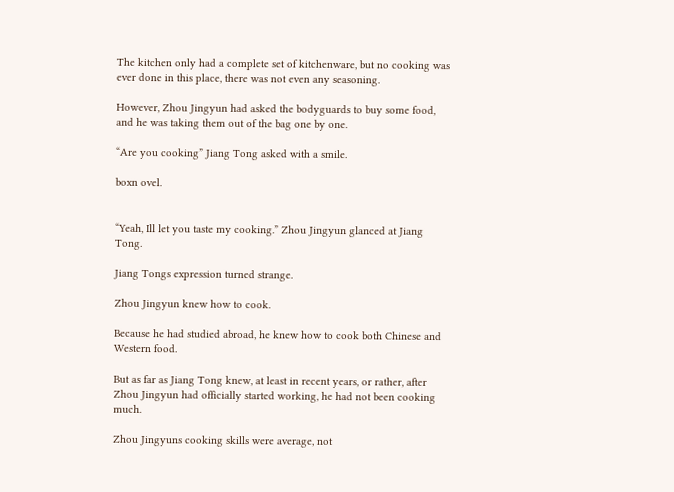The kitchen only had a complete set of kitchenware, but no cooking was ever done in this place, there was not even any seasoning.

However, Zhou Jingyun had asked the bodyguards to buy some food, and he was taking them out of the bag one by one.

“Are you cooking” Jiang Tong asked with a smile.

boxn ovel.


“Yeah, Ill let you taste my cooking.” Zhou Jingyun glanced at Jiang Tong.

Jiang Tongs expression turned strange.

Zhou Jingyun knew how to cook.

Because he had studied abroad, he knew how to cook both Chinese and Western food.

But as far as Jiang Tong knew, at least in recent years, or rather, after Zhou Jingyun had officially started working, he had not been cooking much.

Zhou Jingyuns cooking skills were average, not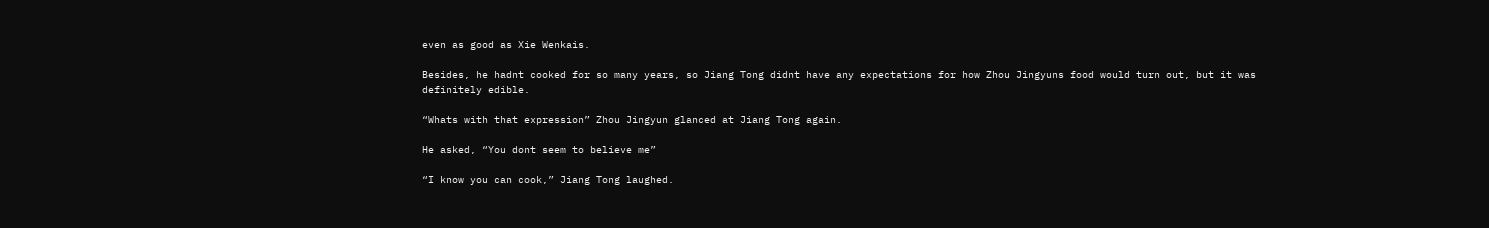even as good as Xie Wenkais.

Besides, he hadnt cooked for so many years, so Jiang Tong didnt have any expectations for how Zhou Jingyuns food would turn out, but it was definitely edible.

“Whats with that expression” Zhou Jingyun glanced at Jiang Tong again.

He asked, “You dont seem to believe me”

“I know you can cook,” Jiang Tong laughed.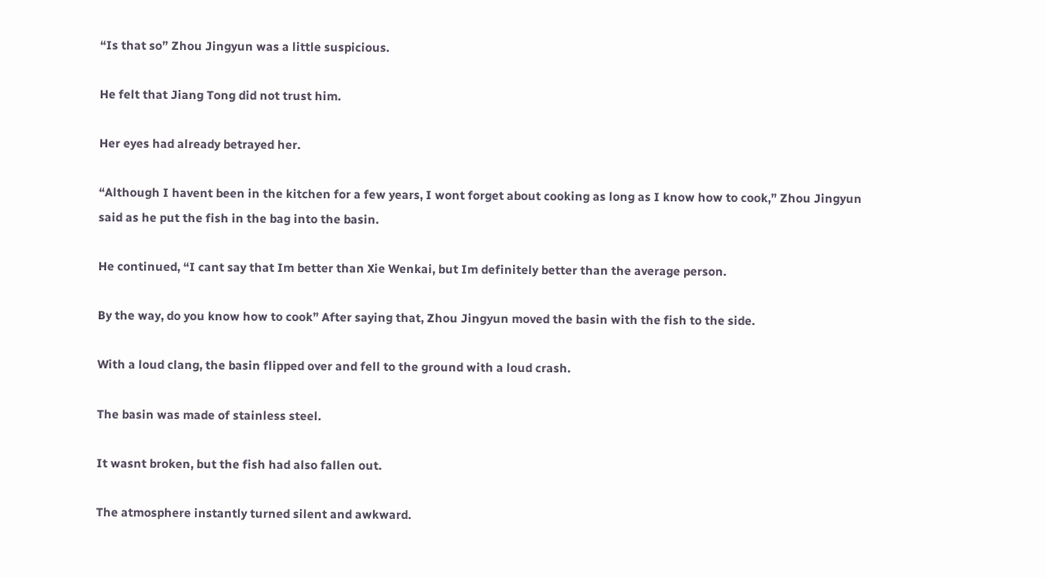“Is that so” Zhou Jingyun was a little suspicious.

He felt that Jiang Tong did not trust him.

Her eyes had already betrayed her.

“Although I havent been in the kitchen for a few years, I wont forget about cooking as long as I know how to cook,” Zhou Jingyun said as he put the fish in the bag into the basin.

He continued, “I cant say that Im better than Xie Wenkai, but Im definitely better than the average person.

By the way, do you know how to cook” After saying that, Zhou Jingyun moved the basin with the fish to the side.

With a loud clang, the basin flipped over and fell to the ground with a loud crash.

The basin was made of stainless steel.

It wasnt broken, but the fish had also fallen out.

The atmosphere instantly turned silent and awkward.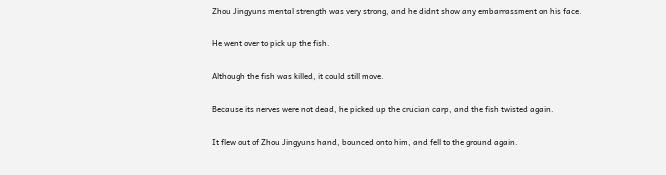Zhou Jingyuns mental strength was very strong, and he didnt show any embarrassment on his face.

He went over to pick up the fish.

Although the fish was killed, it could still move.

Because its nerves were not dead, he picked up the crucian carp, and the fish twisted again.

It flew out of Zhou Jingyuns hand, bounced onto him, and fell to the ground again.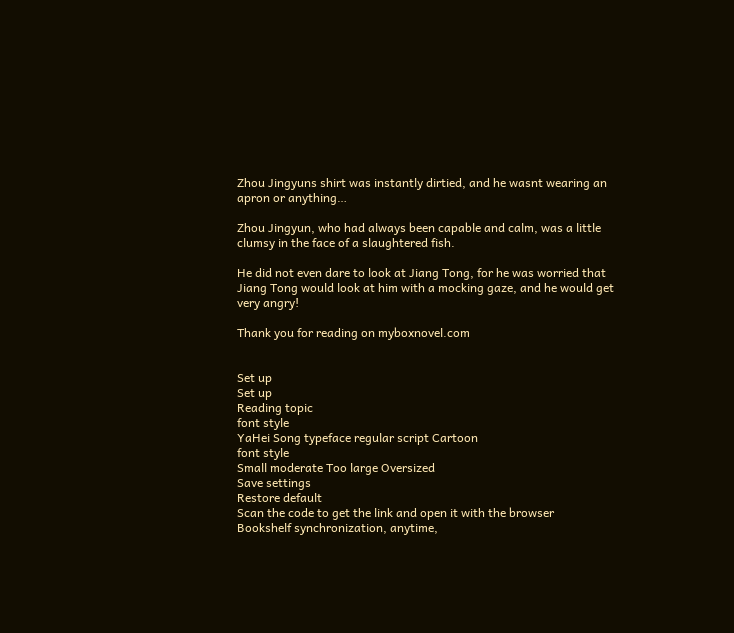Zhou Jingyuns shirt was instantly dirtied, and he wasnt wearing an apron or anything…

Zhou Jingyun, who had always been capable and calm, was a little clumsy in the face of a slaughtered fish.

He did not even dare to look at Jiang Tong, for he was worried that Jiang Tong would look at him with a mocking gaze, and he would get very angry!

Thank you for reading on myboxnovel.com


Set up
Set up
Reading topic
font style
YaHei Song typeface regular script Cartoon
font style
Small moderate Too large Oversized
Save settings
Restore default
Scan the code to get the link and open it with the browser
Bookshelf synchronization, anytime,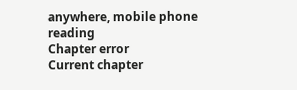anywhere, mobile phone reading
Chapter error
Current chapter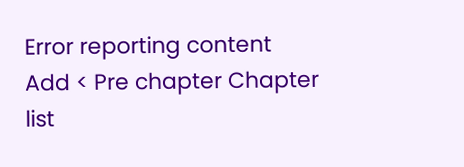Error reporting content
Add < Pre chapter Chapter list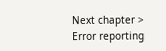Next chapter > Error reporting